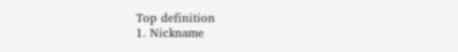Top definition
1. Nickname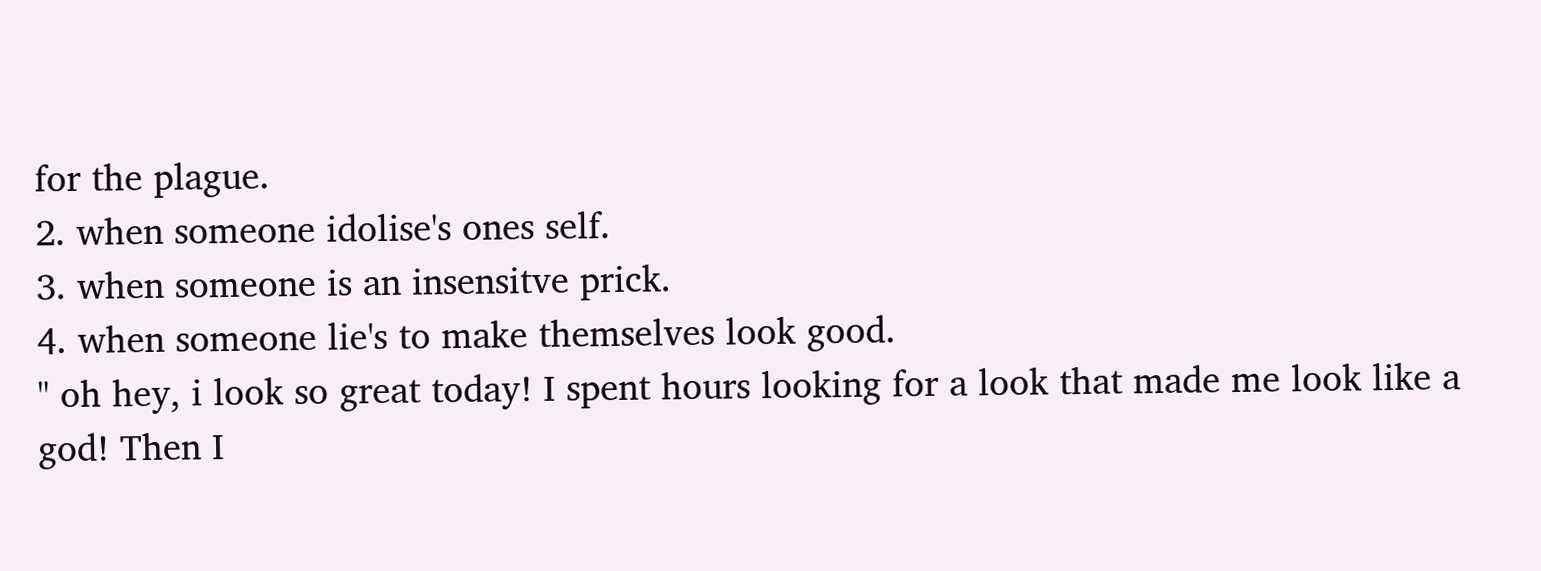for the plague.
2. when someone idolise's ones self.
3. when someone is an insensitve prick.
4. when someone lie's to make themselves look good.
" oh hey, i look so great today! I spent hours looking for a look that made me look like a god! Then I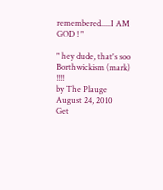remembered.....I AM GOD ! "

" hey dude, that's soo Borthwickism (mark) !!!!
by The Plauge August 24, 2010
Get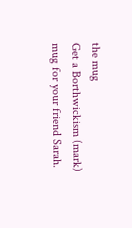the mug
Get a Borthwickism (mark) mug for your friend Sarah.